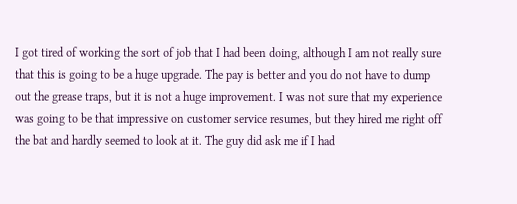I got tired of working the sort of job that I had been doing, although I am not really sure that this is going to be a huge upgrade. The pay is better and you do not have to dump out the grease traps, but it is not a huge improvement. I was not sure that my experience was going to be that impressive on customer service resumes, but they hired me right off the bat and hardly seemed to look at it. The guy did ask me if I had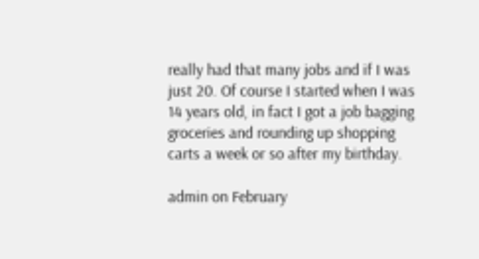really had that many jobs and if I was just 20. Of course I started when I was 14 years old, in fact I got a job bagging groceries and rounding up shopping carts a week or so after my birthday.

admin on February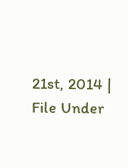21st, 2014 | File Under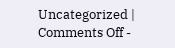Uncategorized | Comments Off -